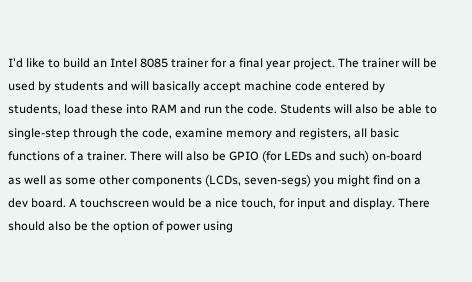I'd like to build an Intel 8085 trainer for a final year project. The trainer will be used by students and will basically accept machine code entered by students, load these into RAM and run the code. Students will also be able to single-step through the code, examine memory and registers, all basic functions of a trainer. There will also be GPIO (for LEDs and such) on-board as well as some other components (LCDs, seven-segs) you might find on a dev board. A touchscreen would be a nice touch, for input and display. There should also be the option of power using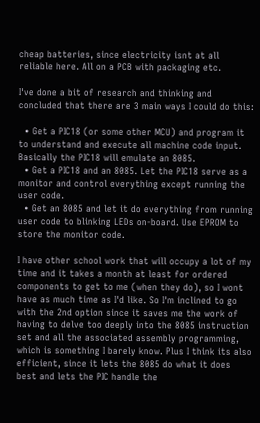cheap batteries, since electricity isnt at all reliable here. All on a PCB with packaging etc.

I've done a bit of research and thinking and concluded that there are 3 main ways I could do this:

  • Get a PIC18 (or some other MCU) and program it to understand and execute all machine code input. Basically the PIC18 will emulate an 8085.
  • Get a PIC18 and an 8085. Let the PIC18 serve as a monitor and control everything except running the user code.
  • Get an 8085 and let it do everything from running user code to blinking LEDs on-board. Use EPROM to store the monitor code.

I have other school work that will occupy a lot of my time and it takes a month at least for ordered components to get to me (when they do), so I wont have as much time as I'd like. So I'm inclined to go with the 2nd option since it saves me the work of having to delve too deeply into the 8085 instruction set and all the associated assembly programming, which is something I barely know. Plus I think its also efficient, since it lets the 8085 do what it does best and lets the PIC handle the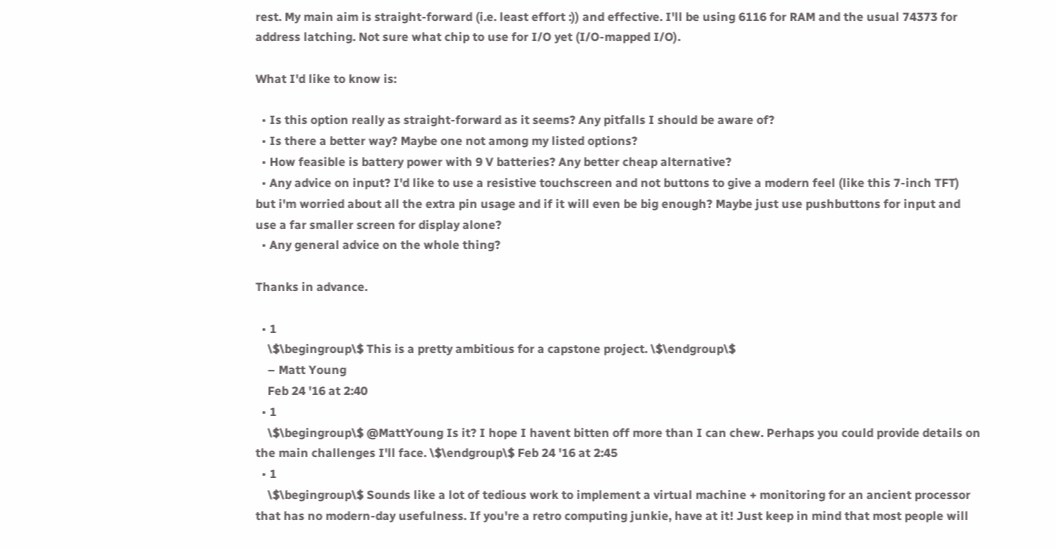rest. My main aim is straight-forward (i.e. least effort :)) and effective. I'll be using 6116 for RAM and the usual 74373 for address latching. Not sure what chip to use for I/O yet (I/O-mapped I/O).

What I'd like to know is:

  • Is this option really as straight-forward as it seems? Any pitfalls I should be aware of?
  • Is there a better way? Maybe one not among my listed options?
  • How feasible is battery power with 9 V batteries? Any better cheap alternative?
  • Any advice on input? I'd like to use a resistive touchscreen and not buttons to give a modern feel (like this 7-inch TFT) but i'm worried about all the extra pin usage and if it will even be big enough? Maybe just use pushbuttons for input and use a far smaller screen for display alone?
  • Any general advice on the whole thing?

Thanks in advance.

  • 1
    \$\begingroup\$ This is a pretty ambitious for a capstone project. \$\endgroup\$
    – Matt Young
    Feb 24 '16 at 2:40
  • 1
    \$\begingroup\$ @MattYoung Is it? I hope I havent bitten off more than I can chew. Perhaps you could provide details on the main challenges I'll face. \$\endgroup\$ Feb 24 '16 at 2:45
  • 1
    \$\begingroup\$ Sounds like a lot of tedious work to implement a virtual machine + monitoring for an ancient processor that has no modern-day usefulness. If you're a retro computing junkie, have at it! Just keep in mind that most people will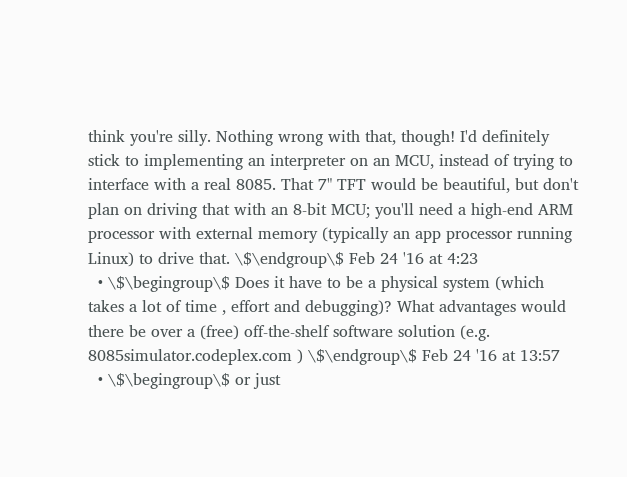think you're silly. Nothing wrong with that, though! I'd definitely stick to implementing an interpreter on an MCU, instead of trying to interface with a real 8085. That 7" TFT would be beautiful, but don't plan on driving that with an 8-bit MCU; you'll need a high-end ARM processor with external memory (typically an app processor running Linux) to drive that. \$\endgroup\$ Feb 24 '16 at 4:23
  • \$\begingroup\$ Does it have to be a physical system (which takes a lot of time , effort and debugging)? What advantages would there be over a (free) off-the-shelf software solution (e.g. 8085simulator.codeplex.com ) \$\endgroup\$ Feb 24 '16 at 13:57
  • \$\begingroup\$ or just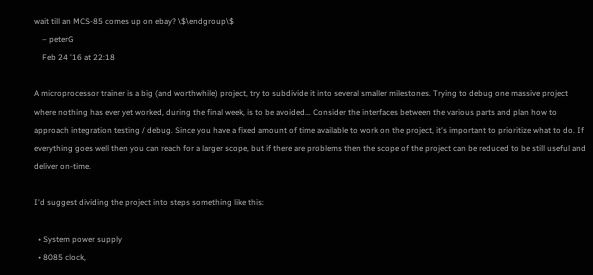wait till an MCS-85 comes up on ebay? \$\endgroup\$
    – peterG
    Feb 24 '16 at 22:18

A microprocessor trainer is a big (and worthwhile) project, try to subdivide it into several smaller milestones. Trying to debug one massive project where nothing has ever yet worked, during the final week, is to be avoided... Consider the interfaces between the various parts and plan how to approach integration testing / debug. Since you have a fixed amount of time available to work on the project, it's important to prioritize what to do. If everything goes well then you can reach for a larger scope, but if there are problems then the scope of the project can be reduced to be still useful and deliver on-time.

I'd suggest dividing the project into steps something like this:

  • System power supply
  • 8085 clock,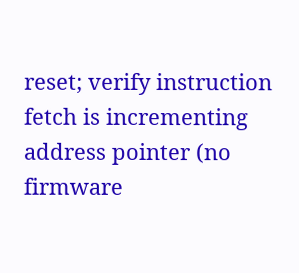reset; verify instruction fetch is incrementing address pointer (no firmware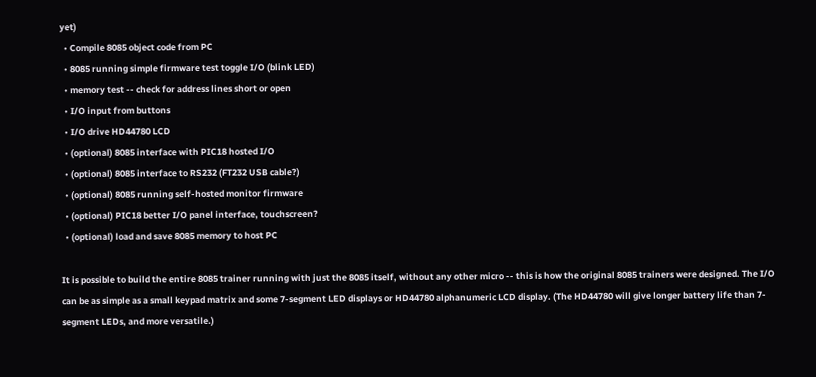yet)
  • Compile 8085 object code from PC
  • 8085 running simple firmware test toggle I/O (blink LED)
  • memory test -- check for address lines short or open
  • I/O input from buttons
  • I/O drive HD44780 LCD
  • (optional) 8085 interface with PIC18 hosted I/O
  • (optional) 8085 interface to RS232 (FT232 USB cable?)
  • (optional) 8085 running self-hosted monitor firmware
  • (optional) PIC18 better I/O panel interface, touchscreen?
  • (optional) load and save 8085 memory to host PC

It is possible to build the entire 8085 trainer running with just the 8085 itself, without any other micro -- this is how the original 8085 trainers were designed. The I/O can be as simple as a small keypad matrix and some 7-segment LED displays or HD44780 alphanumeric LCD display. (The HD44780 will give longer battery life than 7-segment LEDs, and more versatile.)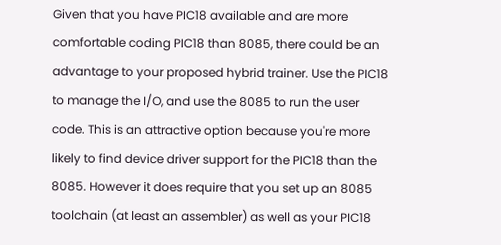Given that you have PIC18 available and are more comfortable coding PIC18 than 8085, there could be an advantage to your proposed hybrid trainer. Use the PIC18 to manage the I/O, and use the 8085 to run the user code. This is an attractive option because you're more likely to find device driver support for the PIC18 than the 8085. However it does require that you set up an 8085 toolchain (at least an assembler) as well as your PIC18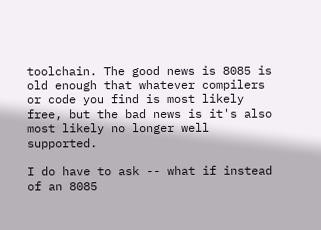toolchain. The good news is 8085 is old enough that whatever compilers or code you find is most likely free, but the bad news is it's also most likely no longer well supported.

I do have to ask -- what if instead of an 8085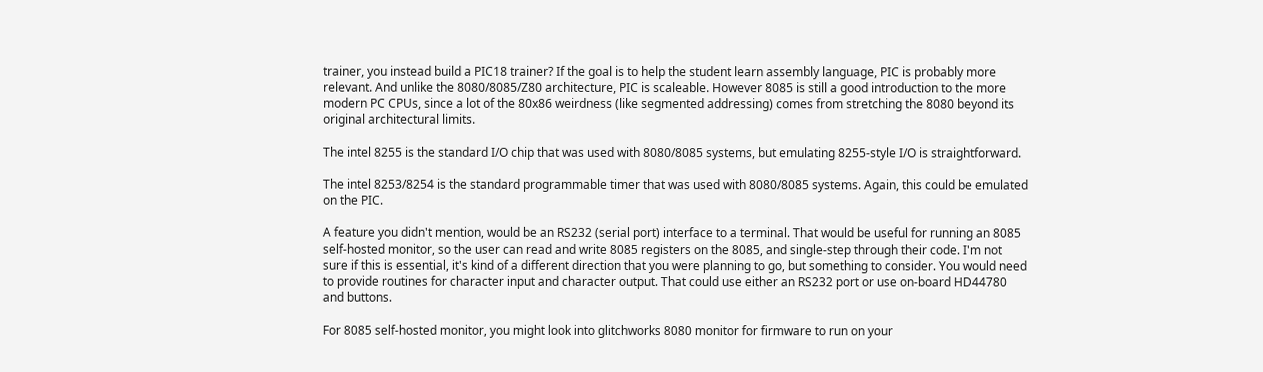trainer, you instead build a PIC18 trainer? If the goal is to help the student learn assembly language, PIC is probably more relevant. And unlike the 8080/8085/Z80 architecture, PIC is scaleable. However 8085 is still a good introduction to the more modern PC CPUs, since a lot of the 80x86 weirdness (like segmented addressing) comes from stretching the 8080 beyond its original architectural limits.

The intel 8255 is the standard I/O chip that was used with 8080/8085 systems, but emulating 8255-style I/O is straightforward.

The intel 8253/8254 is the standard programmable timer that was used with 8080/8085 systems. Again, this could be emulated on the PIC.

A feature you didn't mention, would be an RS232 (serial port) interface to a terminal. That would be useful for running an 8085 self-hosted monitor, so the user can read and write 8085 registers on the 8085, and single-step through their code. I'm not sure if this is essential, it's kind of a different direction that you were planning to go, but something to consider. You would need to provide routines for character input and character output. That could use either an RS232 port or use on-board HD44780 and buttons.

For 8085 self-hosted monitor, you might look into glitchworks 8080 monitor for firmware to run on your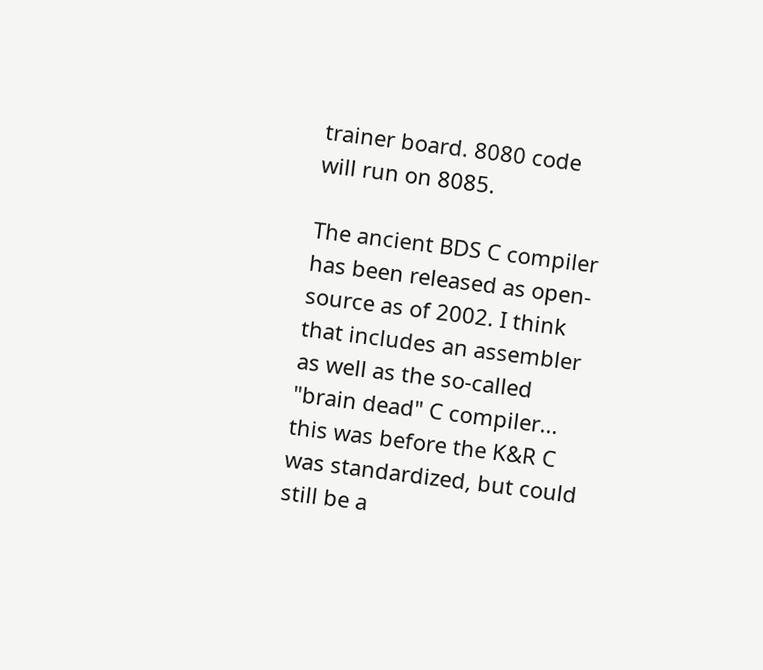trainer board. 8080 code will run on 8085.

The ancient BDS C compiler has been released as open-source as of 2002. I think that includes an assembler as well as the so-called "brain dead" C compiler... this was before the K&R C was standardized, but could still be a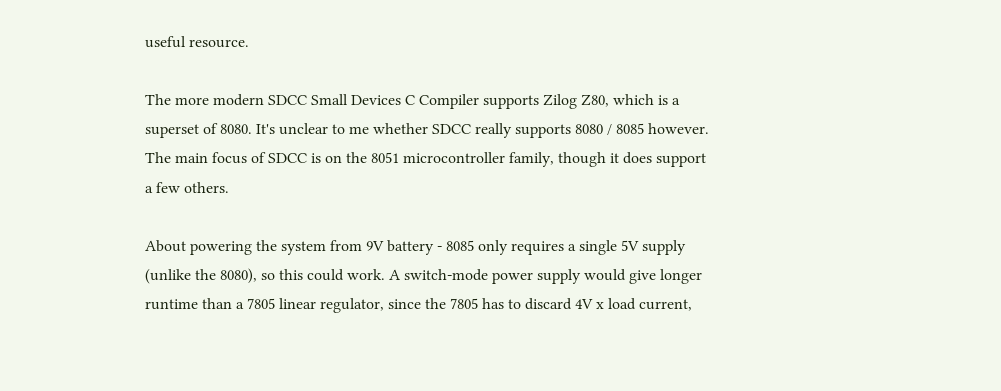useful resource.

The more modern SDCC Small Devices C Compiler supports Zilog Z80, which is a superset of 8080. It's unclear to me whether SDCC really supports 8080 / 8085 however. The main focus of SDCC is on the 8051 microcontroller family, though it does support a few others.

About powering the system from 9V battery - 8085 only requires a single 5V supply (unlike the 8080), so this could work. A switch-mode power supply would give longer runtime than a 7805 linear regulator, since the 7805 has to discard 4V x load current,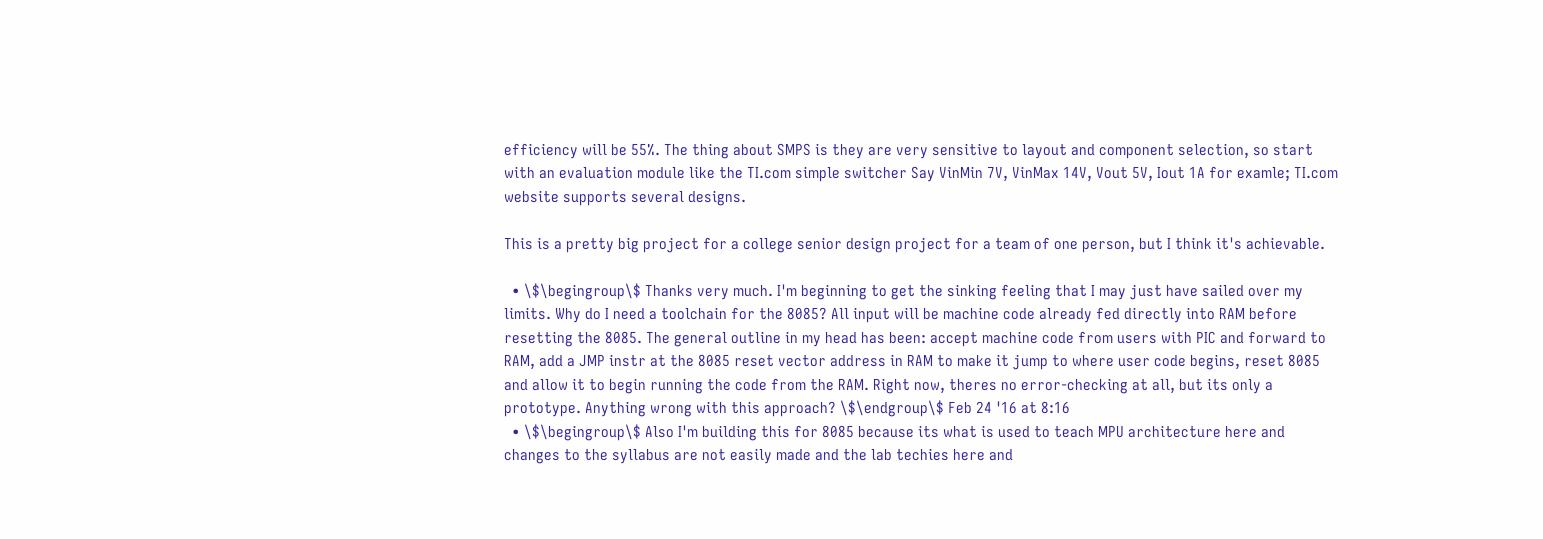efficiency will be 55%. The thing about SMPS is they are very sensitive to layout and component selection, so start with an evaluation module like the TI.com simple switcher Say VinMin 7V, VinMax 14V, Vout 5V, Iout 1A for examle; TI.com website supports several designs.

This is a pretty big project for a college senior design project for a team of one person, but I think it's achievable.

  • \$\begingroup\$ Thanks very much. I'm beginning to get the sinking feeling that I may just have sailed over my limits. Why do I need a toolchain for the 8085? All input will be machine code already fed directly into RAM before resetting the 8085. The general outline in my head has been: accept machine code from users with PIC and forward to RAM, add a JMP instr at the 8085 reset vector address in RAM to make it jump to where user code begins, reset 8085 and allow it to begin running the code from the RAM. Right now, theres no error-checking at all, but its only a prototype. Anything wrong with this approach? \$\endgroup\$ Feb 24 '16 at 8:16
  • \$\begingroup\$ Also I'm building this for 8085 because its what is used to teach MPU architecture here and changes to the syllabus are not easily made and the lab techies here and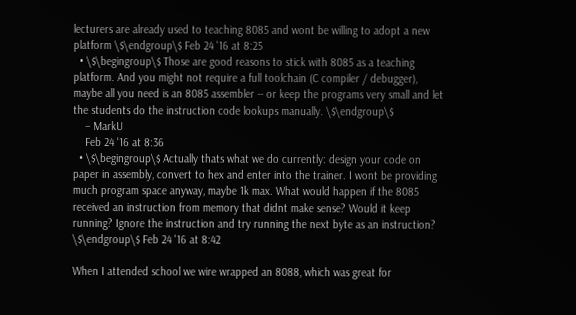lecturers are already used to teaching 8085 and wont be willing to adopt a new platform \$\endgroup\$ Feb 24 '16 at 8:25
  • \$\begingroup\$ Those are good reasons to stick with 8085 as a teaching platform. And you might not require a full toolchain (C compiler / debugger), maybe all you need is an 8085 assembler -- or keep the programs very small and let the students do the instruction code lookups manually. \$\endgroup\$
    – MarkU
    Feb 24 '16 at 8:36
  • \$\begingroup\$ Actually thats what we do currently: design your code on paper in assembly, convert to hex and enter into the trainer. I wont be providing much program space anyway, maybe 1k max. What would happen if the 8085 received an instruction from memory that didnt make sense? Would it keep running? Ignore the instruction and try running the next byte as an instruction? \$\endgroup\$ Feb 24 '16 at 8:42

When I attended school we wire wrapped an 8088, which was great for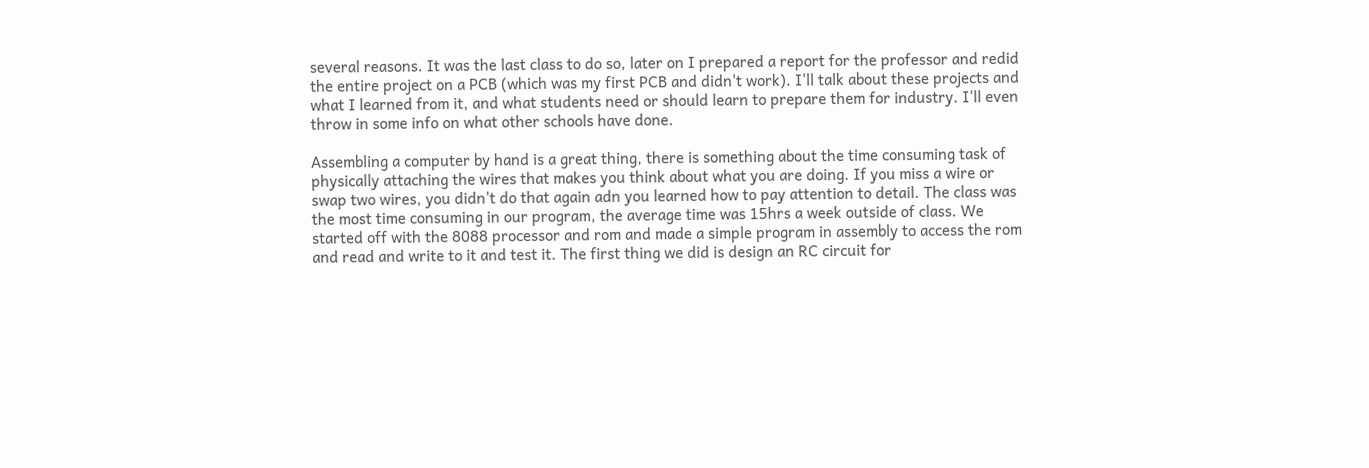several reasons. It was the last class to do so, later on I prepared a report for the professor and redid the entire project on a PCB (which was my first PCB and didn't work). I'll talk about these projects and what I learned from it, and what students need or should learn to prepare them for industry. I'll even throw in some info on what other schools have done.

Assembling a computer by hand is a great thing, there is something about the time consuming task of physically attaching the wires that makes you think about what you are doing. If you miss a wire or swap two wires, you didn't do that again adn you learned how to pay attention to detail. The class was the most time consuming in our program, the average time was 15hrs a week outside of class. We started off with the 8088 processor and rom and made a simple program in assembly to access the rom and read and write to it and test it. The first thing we did is design an RC circuit for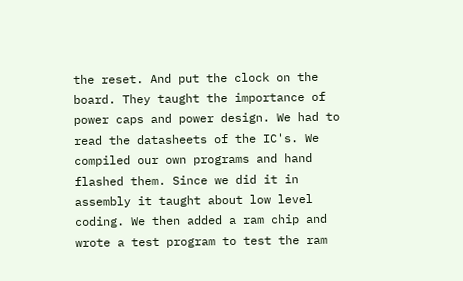the reset. And put the clock on the board. They taught the importance of power caps and power design. We had to read the datasheets of the IC's. We compiled our own programs and hand flashed them. Since we did it in assembly it taught about low level coding. We then added a ram chip and wrote a test program to test the ram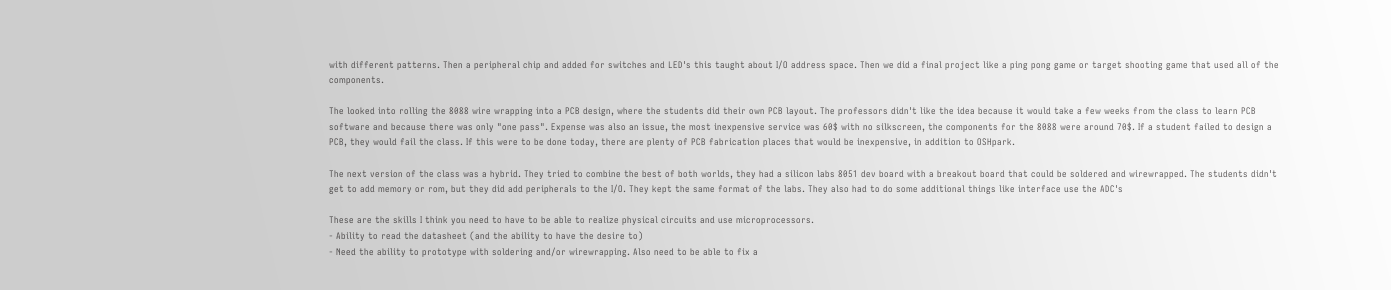with different patterns. Then a peripheral chip and added for switches and LED's this taught about I/O address space. Then we did a final project like a ping pong game or target shooting game that used all of the components.

The looked into rolling the 8088 wire wrapping into a PCB design, where the students did their own PCB layout. The professors didn't like the idea because it would take a few weeks from the class to learn PCB software and because there was only "one pass". Expense was also an issue, the most inexpensive service was 60$ with no silkscreen, the components for the 8088 were around 70$. If a student failed to design a PCB, they would fail the class. If this were to be done today, there are plenty of PCB fabrication places that would be inexpensive, in addition to OSHpark.

The next version of the class was a hybrid. They tried to combine the best of both worlds, they had a silicon labs 8051 dev board with a breakout board that could be soldered and wirewrapped. The students didn't get to add memory or rom, but they did add peripherals to the I/O. They kept the same format of the labs. They also had to do some additional things like interface use the ADC's

These are the skills I think you need to have to be able to realize physical circuits and use microprocessors.
- Ability to read the datasheet (and the ability to have the desire to)
- Need the ability to prototype with soldering and/or wirewrapping. Also need to be able to fix a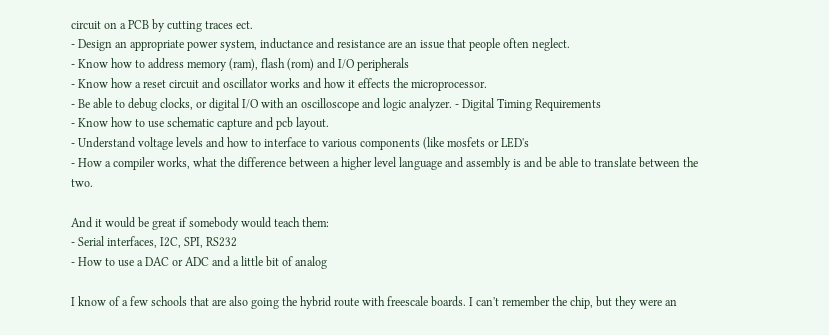circuit on a PCB by cutting traces ect.
- Design an appropriate power system, inductance and resistance are an issue that people often neglect.
- Know how to address memory (ram), flash (rom) and I/O peripherals
- Know how a reset circuit and oscillator works and how it effects the microprocessor.
- Be able to debug clocks, or digital I/O with an oscilloscope and logic analyzer. - Digital Timing Requirements
- Know how to use schematic capture and pcb layout.
- Understand voltage levels and how to interface to various components (like mosfets or LED's
- How a compiler works, what the difference between a higher level language and assembly is and be able to translate between the two.

And it would be great if somebody would teach them:
- Serial interfaces, I2C, SPI, RS232
- How to use a DAC or ADC and a little bit of analog

I know of a few schools that are also going the hybrid route with freescale boards. I can't remember the chip, but they were an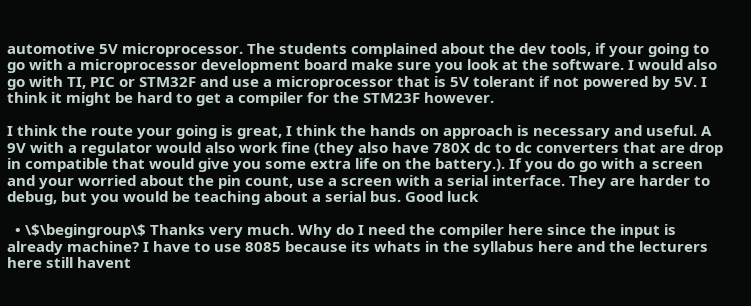automotive 5V microprocessor. The students complained about the dev tools, if your going to go with a microprocessor development board make sure you look at the software. I would also go with TI, PIC or STM32F and use a microprocessor that is 5V tolerant if not powered by 5V. I think it might be hard to get a compiler for the STM23F however.

I think the route your going is great, I think the hands on approach is necessary and useful. A 9V with a regulator would also work fine (they also have 780X dc to dc converters that are drop in compatible that would give you some extra life on the battery.). If you do go with a screen and your worried about the pin count, use a screen with a serial interface. They are harder to debug, but you would be teaching about a serial bus. Good luck

  • \$\begingroup\$ Thanks very much. Why do I need the compiler here since the input is already machine? I have to use 8085 because its whats in the syllabus here and the lecturers here still havent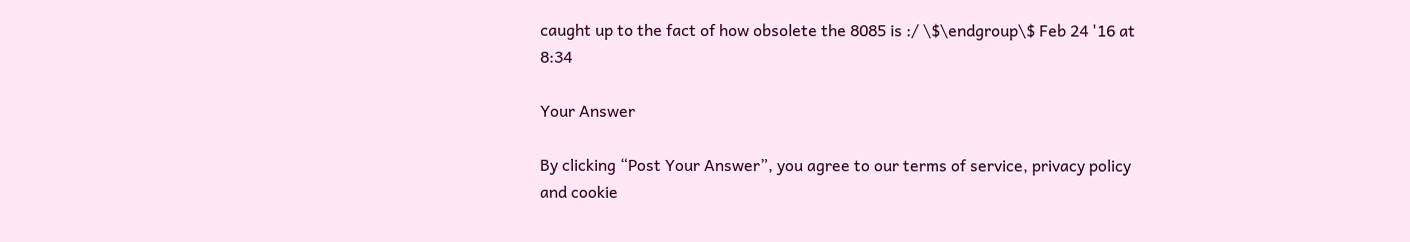caught up to the fact of how obsolete the 8085 is :/ \$\endgroup\$ Feb 24 '16 at 8:34

Your Answer

By clicking “Post Your Answer”, you agree to our terms of service, privacy policy and cookie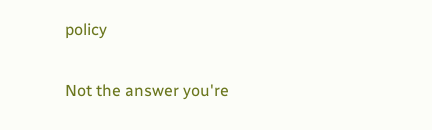policy

Not the answer you're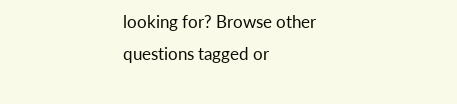looking for? Browse other questions tagged or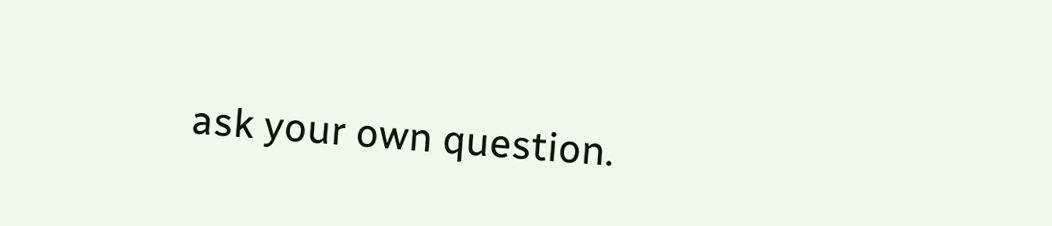ask your own question.